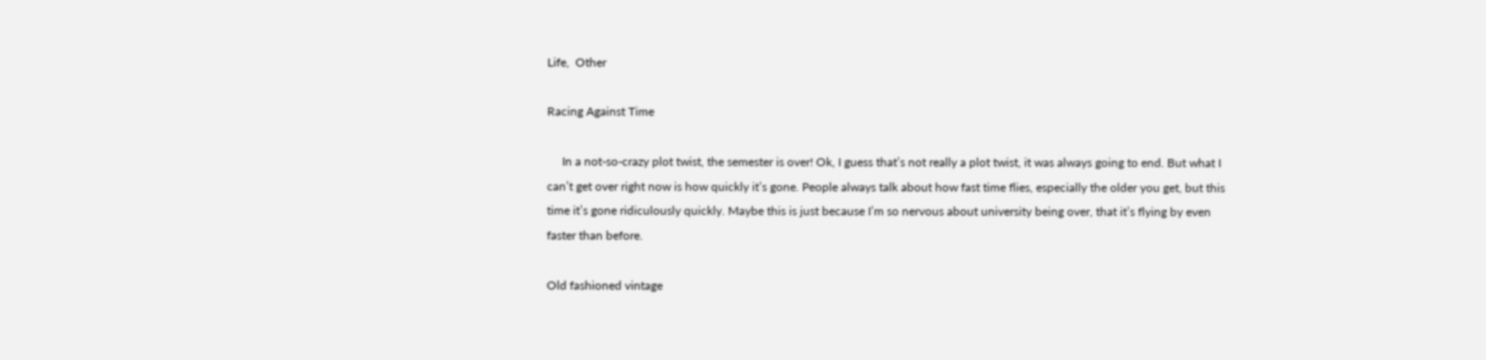Life,  Other

Racing Against Time

     In a not-so-crazy plot twist, the semester is over! Ok, I guess that’s not really a plot twist, it was always going to end. But what I can’t get over right now is how quickly it’s gone. People always talk about how fast time flies, especially the older you get, but this time it’s gone ridiculously quickly. Maybe this is just because I’m so nervous about university being over, that it’s flying by even faster than before.

Old fashioned vintage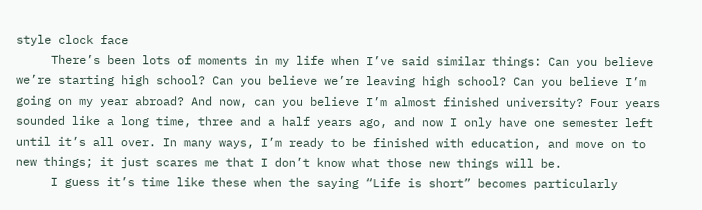style clock face
     There’s been lots of moments in my life when I’ve said similar things: Can you believe we’re starting high school? Can you believe we’re leaving high school? Can you believe I’m going on my year abroad? And now, can you believe I’m almost finished university? Four years sounded like a long time, three and a half years ago, and now I only have one semester left until it’s all over. In many ways, I’m ready to be finished with education, and move on to new things; it just scares me that I don’t know what those new things will be.
     I guess it’s time like these when the saying “Life is short” becomes particularly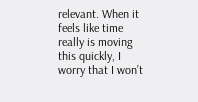relevant. When it feels like time really is moving this quickly, I worry that I won’t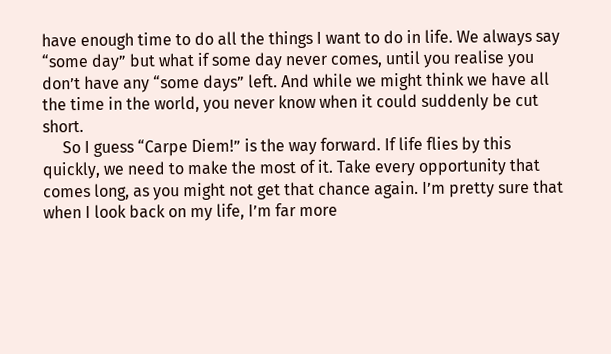have enough time to do all the things I want to do in life. We always say “some day” but what if some day never comes, until you realise you don’t have any “some days” left. And while we might think we have all the time in the world, you never know when it could suddenly be cut short.
     So I guess “Carpe Diem!” is the way forward. If life flies by this quickly, we need to make the most of it. Take every opportunity that comes long, as you might not get that chance again. I’m pretty sure that when I look back on my life, I’m far more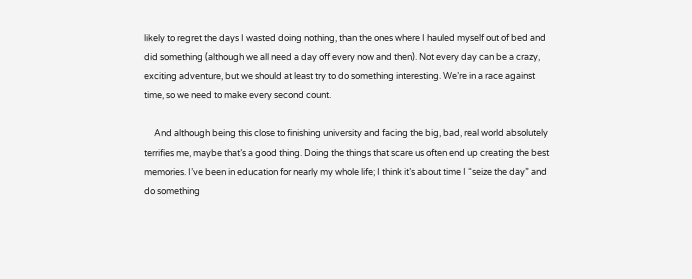likely to regret the days I wasted doing nothing, than the ones where I hauled myself out of bed and did something (although we all need a day off every now and then). Not every day can be a crazy, exciting adventure, but we should at least try to do something interesting. We’re in a race against time, so we need to make every second count.

     And although being this close to finishing university and facing the big, bad, real world absolutely terrifies me, maybe that’s a good thing. Doing the things that scare us often end up creating the best memories. I’ve been in education for nearly my whole life; I think it’s about time I “seize the day” and do something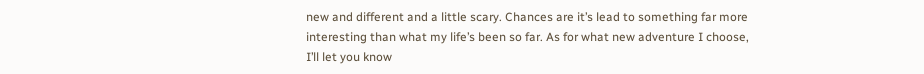new and different and a little scary. Chances are it’s lead to something far more interesting than what my life’s been so far. As for what new adventure I choose, I’ll let you know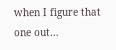when I figure that one out…